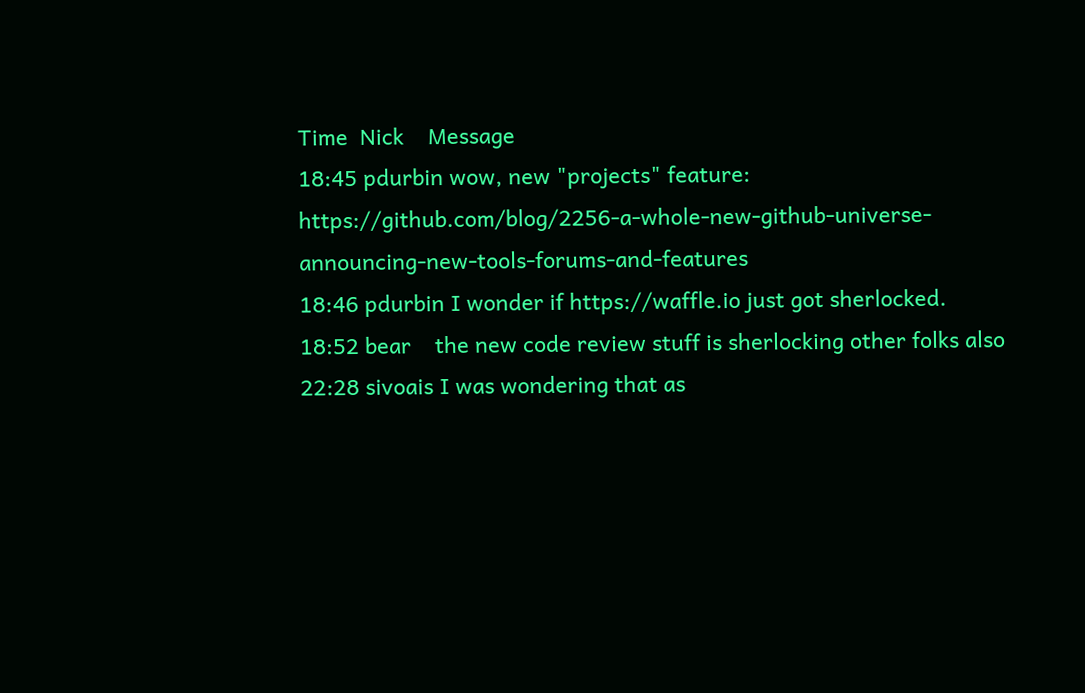Time  Nick    Message
18:45 pdurbin wow, new "projects" feature: https://github.com/blog/2256-a-whole-new-github-universe-announcing-new-tools-forums-and-features
18:46 pdurbin I wonder if https://waffle.io just got sherlocked.
18:52 bear    the new code review stuff is sherlocking other folks also
22:28 sivoais I was wondering that as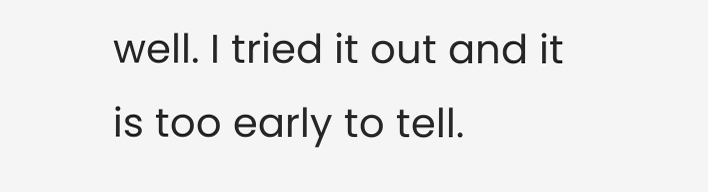well. I tried it out and it is too early to tell.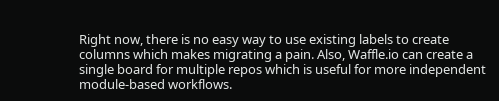Right now, there is no easy way to use existing labels to create columns which makes migrating a pain. Also, Waffle.io can create a single board for multiple repos which is useful for more independent module-based workflows.